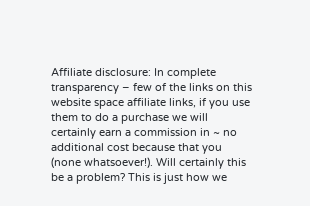Affiliate disclosure: In complete transparency – few of the links on this website space affiliate links, if you use them to do a purchase we will certainly earn a commission in ~ no additional cost because that you (none whatsoever!). Will certainly this be a problem? This is just how we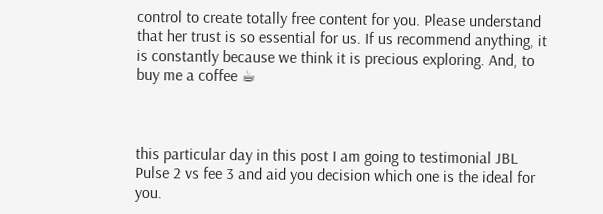control to create totally free content for you. Please understand that her trust is so essential for us. If us recommend anything, it is constantly because we think it is precious exploring. And, to buy me a coffee ☕



this particular day in this post I am going to testimonial JBL Pulse 2 vs fee 3 and aid you decision which one is the ideal for you.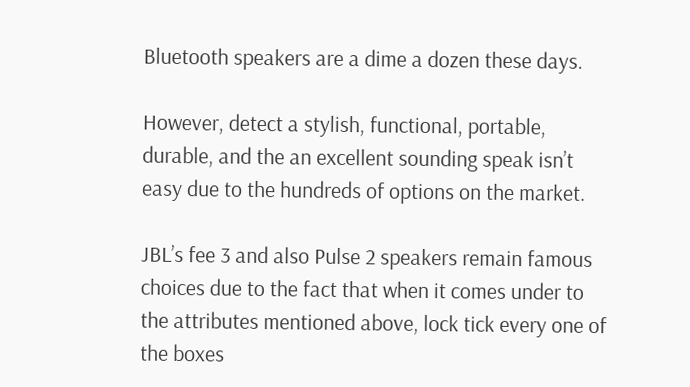Bluetooth speakers are a dime a dozen these days.

However, detect a stylish, functional, portable, durable, and the an excellent sounding speak isn’t easy due to the hundreds of options on the market.

JBL’s fee 3 and also Pulse 2 speakers remain famous choices due to the fact that when it comes under to the attributes mentioned above, lock tick every one of the boxes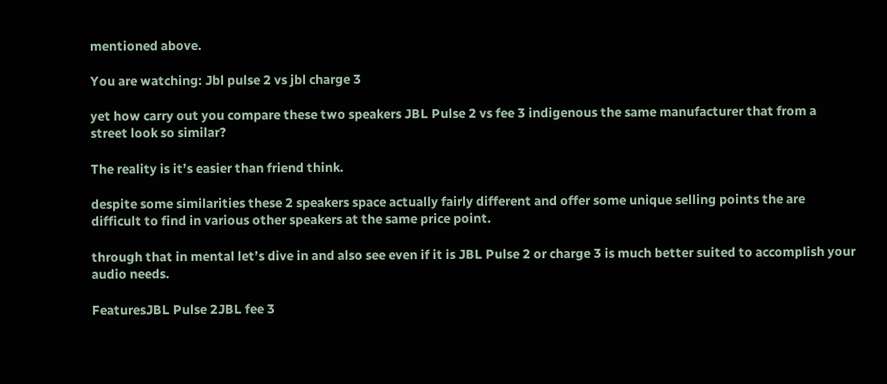mentioned above.

You are watching: Jbl pulse 2 vs jbl charge 3

yet how carry out you compare these two speakers JBL Pulse 2 vs fee 3 indigenous the same manufacturer that from a street look so similar?

The reality is it’s easier than friend think.

despite some similarities these 2 speakers space actually fairly different and offer some unique selling points the are difficult to find in various other speakers at the same price point.

through that in mental let’s dive in and also see even if it is JBL Pulse 2 or charge 3 is much better suited to accomplish your audio needs.

FeaturesJBL Pulse 2JBL fee 3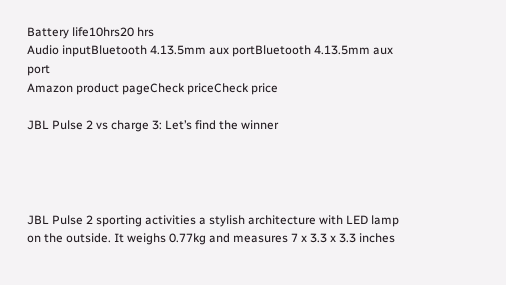Battery life10hrs20 hrs
Audio inputBluetooth 4.13.5mm aux portBluetooth 4.13.5mm aux port
Amazon product pageCheck priceCheck price

JBL Pulse 2 vs charge 3: Let’s find the winner




JBL Pulse 2 sporting activities a stylish architecture with LED lamp on the outside. It weighs 0.77kg and measures 7 x 3.3 x 3.3 inches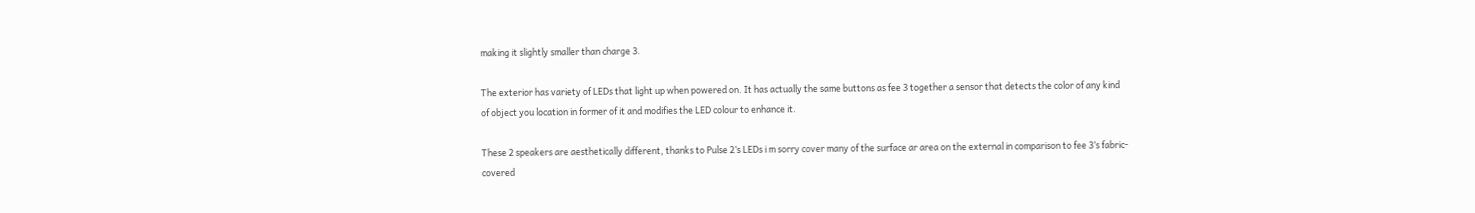making it slightly smaller than charge 3.

The exterior has variety of LEDs that light up when powered on. It has actually the same buttons as fee 3 together a sensor that detects the color of any kind of object you location in former of it and modifies the LED colour to enhance it.

These 2 speakers are aesthetically different, thanks to Pulse 2’s LEDs i m sorry cover many of the surface ar area on the external in comparison to fee 3’s fabric-covered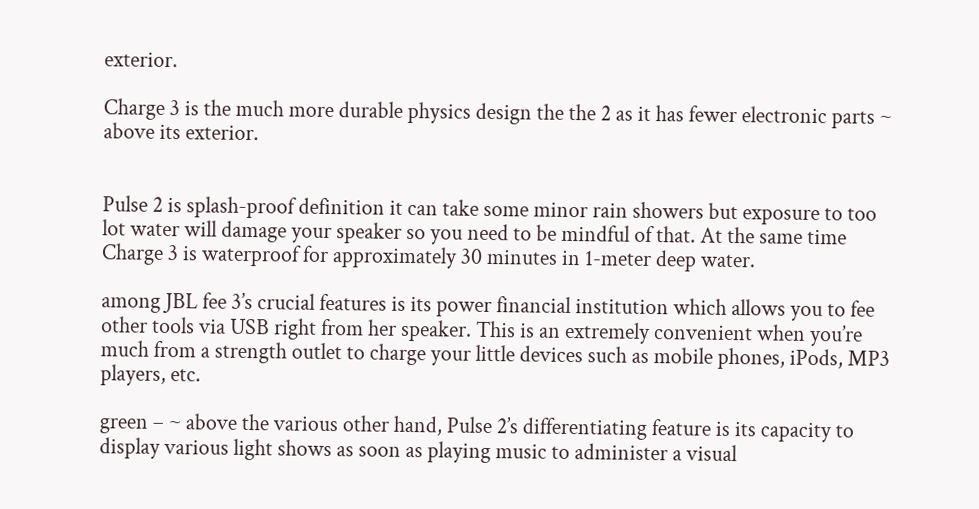exterior.

Charge 3 is the much more durable physics design the the 2 as it has fewer electronic parts ~ above its exterior.


Pulse 2 is splash-proof definition it can take some minor rain showers but exposure to too lot water will damage your speaker so you need to be mindful of that. At the same time Charge 3 is waterproof for approximately 30 minutes in 1-meter deep water.

among JBL fee 3’s crucial features is its power financial institution which allows you to fee other tools via USB right from her speaker. This is an extremely convenient when you’re much from a strength outlet to charge your little devices such as mobile phones, iPods, MP3 players, etc.

green – ~ above the various other hand, Pulse 2’s differentiating feature is its capacity to display various light shows as soon as playing music to administer a visual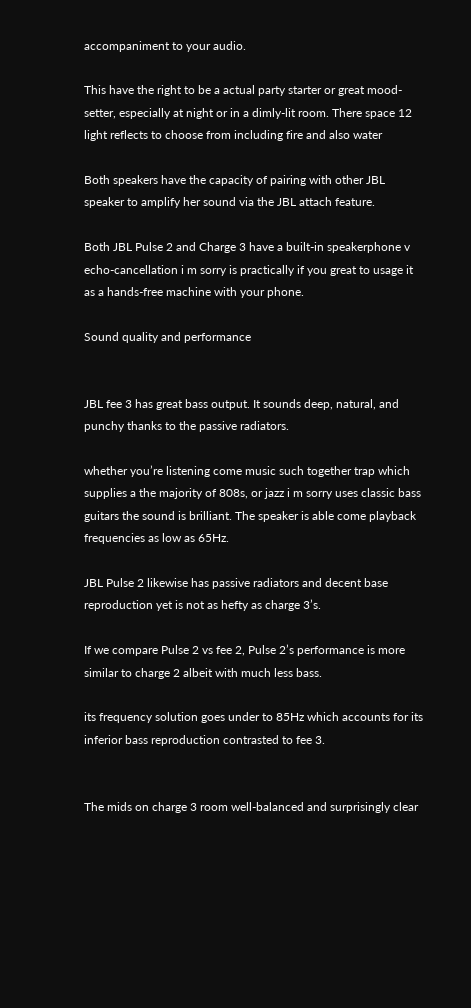accompaniment to your audio.

This have the right to be a actual party starter or great mood-setter, especially at night or in a dimly-lit room. There space 12 light reflects to choose from including fire and also water

Both speakers have the capacity of pairing with other JBL speaker to amplify her sound via the JBL attach feature.

Both JBL Pulse 2 and Charge 3 have a built-in speakerphone v echo-cancellation i m sorry is practically if you great to usage it as a hands-free machine with your phone.

Sound quality and performance


JBL fee 3 has great bass output. It sounds deep, natural, and punchy thanks to the passive radiators.

whether you’re listening come music such together trap which supplies a the majority of 808s, or jazz i m sorry uses classic bass guitars the sound is brilliant. The speaker is able come playback frequencies as low as 65Hz.

JBL Pulse 2 likewise has passive radiators and decent base reproduction yet is not as hefty as charge 3’s.

If we compare Pulse 2 vs fee 2, Pulse 2’s performance is more similar to charge 2 albeit with much less bass.

its frequency solution goes under to 85Hz which accounts for its inferior bass reproduction contrasted to fee 3.


The mids on charge 3 room well-balanced and surprisingly clear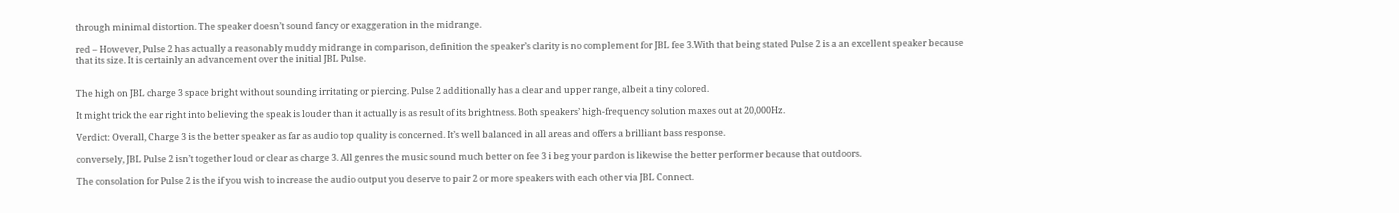through minimal distortion. The speaker doesn’t sound fancy or exaggeration in the midrange.

red – However, Pulse 2 has actually a reasonably muddy midrange in comparison, definition the speaker’s clarity is no complement for JBL fee 3.With that being stated Pulse 2 is a an excellent speaker because that its size. It is certainly an advancement over the initial JBL Pulse.


The high on JBL charge 3 space bright without sounding irritating or piercing. Pulse 2 additionally has a clear and upper range, albeit a tiny colored.

It might trick the ear right into believing the speak is louder than it actually is as result of its brightness. Both speakers’ high-frequency solution maxes out at 20,000Hz.

Verdict: Overall, Charge 3 is the better speaker as far as audio top quality is concerned. It’s well balanced in all areas and offers a brilliant bass response.

conversely, JBL Pulse 2 isn’t together loud or clear as charge 3. All genres the music sound much better on fee 3 i beg your pardon is likewise the better performer because that outdoors.

The consolation for Pulse 2 is the if you wish to increase the audio output you deserve to pair 2 or more speakers with each other via JBL Connect.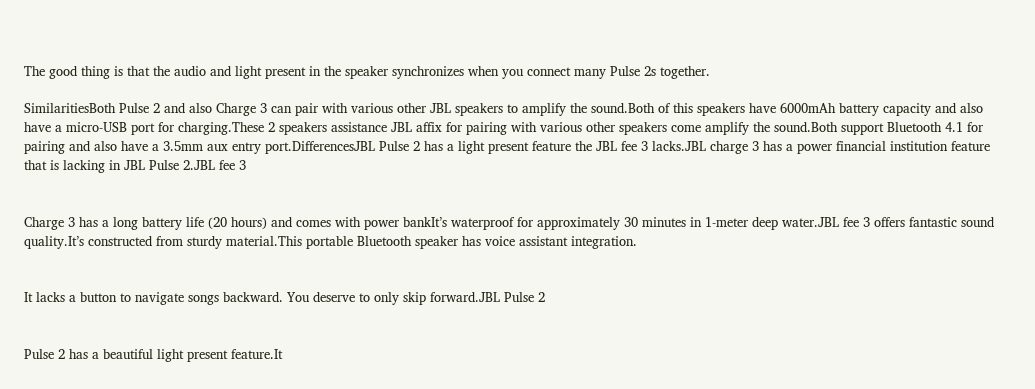The good thing is that the audio and light present in the speaker synchronizes when you connect many Pulse 2s together.

SimilaritiesBoth Pulse 2 and also Charge 3 can pair with various other JBL speakers to amplify the sound.Both of this speakers have 6000mAh battery capacity and also have a micro-USB port for charging.These 2 speakers assistance JBL affix for pairing with various other speakers come amplify the sound.Both support Bluetooth 4.1 for pairing and also have a 3.5mm aux entry port.DifferencesJBL Pulse 2 has a light present feature the JBL fee 3 lacks.JBL charge 3 has a power financial institution feature that is lacking in JBL Pulse 2.JBL fee 3


Charge 3 has a long battery life (20 hours) and comes with power bankIt’s waterproof for approximately 30 minutes in 1-meter deep water.JBL fee 3 offers fantastic sound quality.It’s constructed from sturdy material.This portable Bluetooth speaker has voice assistant integration.


It lacks a button to navigate songs backward. You deserve to only skip forward.JBL Pulse 2


Pulse 2 has a beautiful light present feature.It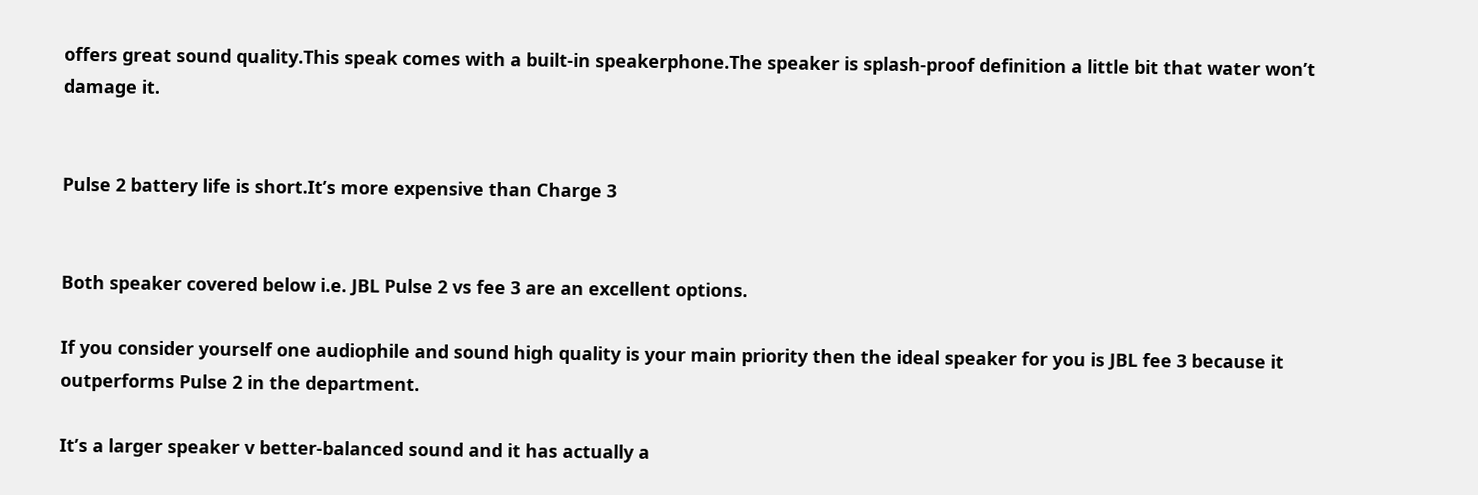offers great sound quality.This speak comes with a built-in speakerphone.The speaker is splash-proof definition a little bit that water won’t damage it.


Pulse 2 battery life is short.It’s more expensive than Charge 3


Both speaker covered below i.e. JBL Pulse 2 vs fee 3 are an excellent options.

If you consider yourself one audiophile and sound high quality is your main priority then the ideal speaker for you is JBL fee 3 because it outperforms Pulse 2 in the department.

It’s a larger speaker v better-balanced sound and it has actually a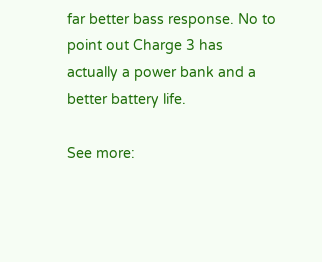far better bass response. No to point out Charge 3 has actually a power bank and a better battery life.

See more: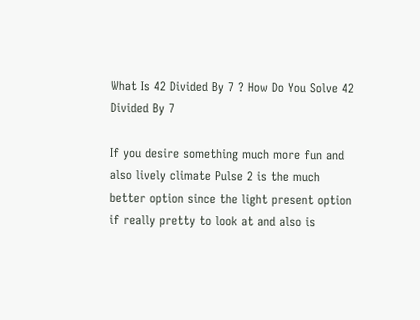What Is 42 Divided By 7 ? How Do You Solve 42 Divided By 7

If you desire something much more fun and also lively climate Pulse 2 is the much better option since the light present option if really pretty to look at and also is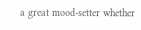a great mood-setter whether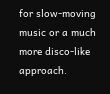for slow-moving music or a much more disco-like approach.